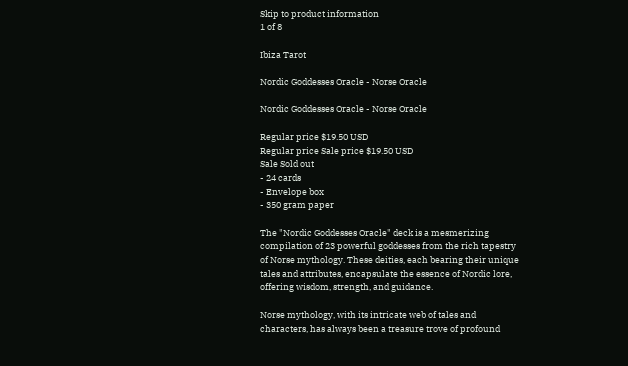Skip to product information
1 of 8

Ibiza Tarot

Nordic Goddesses Oracle - Norse Oracle

Nordic Goddesses Oracle - Norse Oracle

Regular price $19.50 USD
Regular price Sale price $19.50 USD
Sale Sold out
- 24 cards
- Envelope box
- 350 gram paper

The "Nordic Goddesses Oracle" deck is a mesmerizing compilation of 23 powerful goddesses from the rich tapestry of Norse mythology. These deities, each bearing their unique tales and attributes, encapsulate the essence of Nordic lore, offering wisdom, strength, and guidance.

Norse mythology, with its intricate web of tales and characters, has always been a treasure trove of profound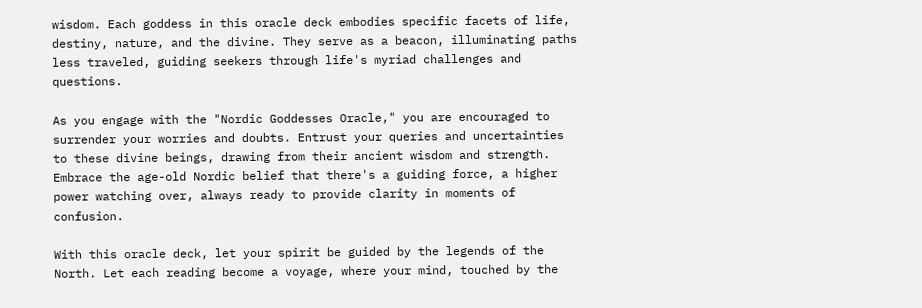wisdom. Each goddess in this oracle deck embodies specific facets of life, destiny, nature, and the divine. They serve as a beacon, illuminating paths less traveled, guiding seekers through life's myriad challenges and questions.

As you engage with the "Nordic Goddesses Oracle," you are encouraged to surrender your worries and doubts. Entrust your queries and uncertainties to these divine beings, drawing from their ancient wisdom and strength. Embrace the age-old Nordic belief that there's a guiding force, a higher power watching over, always ready to provide clarity in moments of confusion.

With this oracle deck, let your spirit be guided by the legends of the North. Let each reading become a voyage, where your mind, touched by the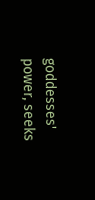goddesses' power, seeks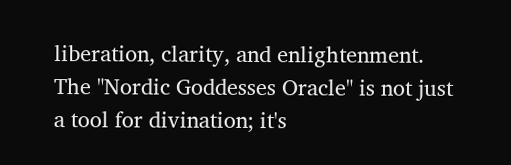liberation, clarity, and enlightenment. The "Nordic Goddesses Oracle" is not just a tool for divination; it's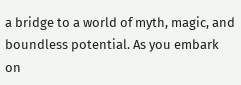a bridge to a world of myth, magic, and boundless potential. As you embark on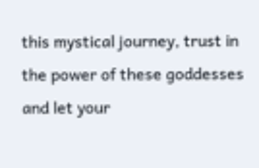this mystical journey, trust in the power of these goddesses and let your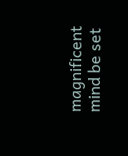magnificent mind be set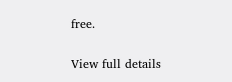free.

View full details